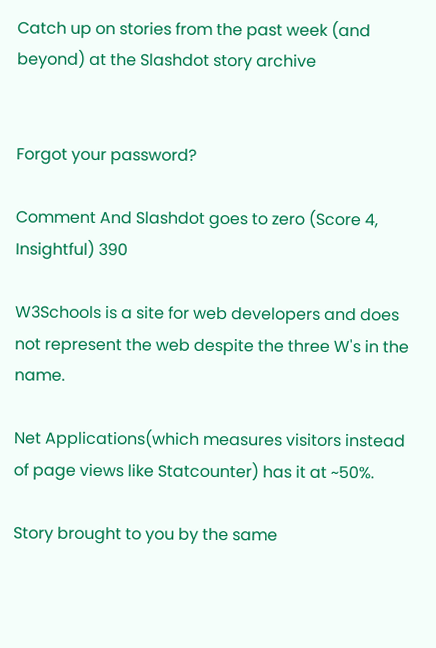Catch up on stories from the past week (and beyond) at the Slashdot story archive


Forgot your password?

Comment And Slashdot goes to zero (Score 4, Insightful) 390

W3Schools is a site for web developers and does not represent the web despite the three W's in the name.

Net Applications(which measures visitors instead of page views like Statcounter) has it at ~50%.

Story brought to you by the same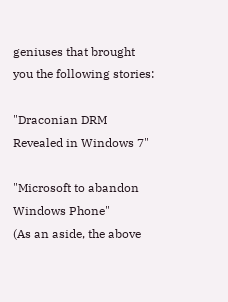geniuses that brought you the following stories:

"Draconian DRM Revealed in Windows 7"

"Microsoft to abandon Windows Phone"
(As an aside, the above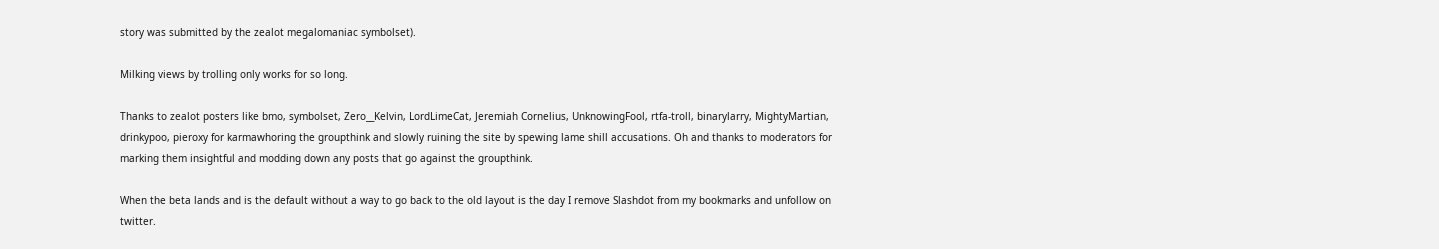story was submitted by the zealot megalomaniac symbolset).

Milking views by trolling only works for so long.

Thanks to zealot posters like bmo, symbolset, Zero__Kelvin, LordLimeCat, Jeremiah Cornelius, UnknowingFool, rtfa-troll, binarylarry, MightyMartian, drinkypoo, pieroxy for karmawhoring the groupthink and slowly ruining the site by spewing lame shill accusations. Oh and thanks to moderators for marking them insightful and modding down any posts that go against the groupthink.

When the beta lands and is the default without a way to go back to the old layout is the day I remove Slashdot from my bookmarks and unfollow on twitter.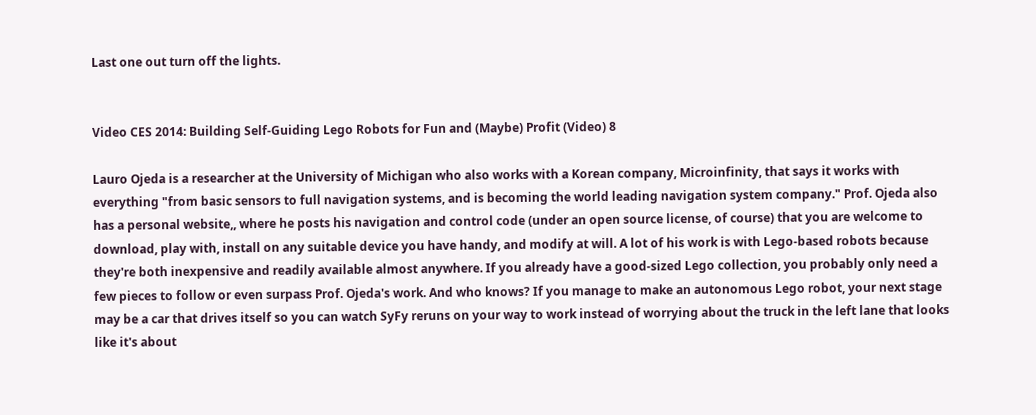Last one out turn off the lights.


Video CES 2014: Building Self-Guiding Lego Robots for Fun and (Maybe) Profit (Video) 8

Lauro Ojeda is a researcher at the University of Michigan who also works with a Korean company, Microinfinity, that says it works with everything "from basic sensors to full navigation systems, and is becoming the world leading navigation system company." Prof. Ojeda also has a personal website,, where he posts his navigation and control code (under an open source license, of course) that you are welcome to download, play with, install on any suitable device you have handy, and modify at will. A lot of his work is with Lego-based robots because they're both inexpensive and readily available almost anywhere. If you already have a good-sized Lego collection, you probably only need a few pieces to follow or even surpass Prof. Ojeda's work. And who knows? If you manage to make an autonomous Lego robot, your next stage may be a car that drives itself so you can watch SyFy reruns on your way to work instead of worrying about the truck in the left lane that looks like it's about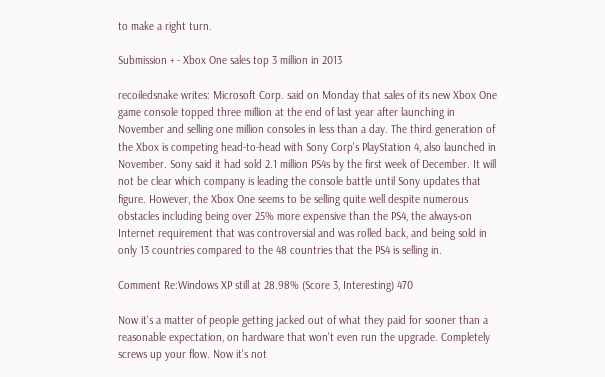to make a right turn.

Submission + - Xbox One sales top 3 million in 2013

recoiledsnake writes: Microsoft Corp. said on Monday that sales of its new Xbox One game console topped three million at the end of last year after launching in November and selling one million consoles in less than a day. The third generation of the Xbox is competing head-to-head with Sony Corp's PlayStation 4, also launched in November. Sony said it had sold 2.1 million PS4s by the first week of December. It will not be clear which company is leading the console battle until Sony updates that figure. However, the Xbox One seems to be selling quite well despite numerous obstacles including being over 25% more expensive than the PS4, the always-on Internet requirement that was controversial and was rolled back, and being sold in only 13 countries compared to the 48 countries that the PS4 is selling in.

Comment Re:Windows XP still at 28.98% (Score 3, Interesting) 470

Now it's a matter of people getting jacked out of what they paid for sooner than a reasonable expectation, on hardware that won't even run the upgrade. Completely screws up your flow. Now it's not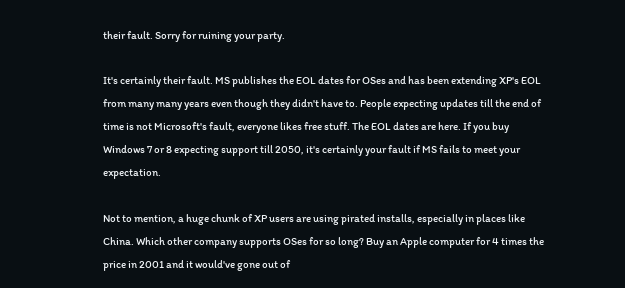their fault. Sorry for ruining your party.

It's certainly their fault. MS publishes the EOL dates for OSes and has been extending XP's EOL from many many years even though they didn't have to. People expecting updates till the end of time is not Microsoft's fault, everyone likes free stuff. The EOL dates are here. If you buy Windows 7 or 8 expecting support till 2050, it's certainly your fault if MS fails to meet your expectation.

Not to mention, a huge chunk of XP users are using pirated installs, especially in places like China. Which other company supports OSes for so long? Buy an Apple computer for 4 times the price in 2001 and it would've gone out of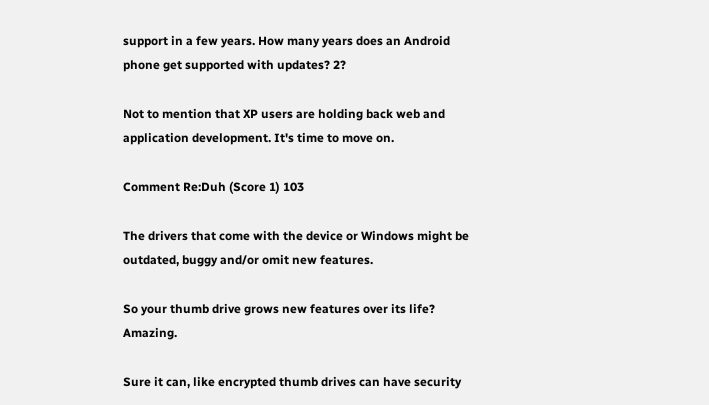support in a few years. How many years does an Android phone get supported with updates? 2?

Not to mention that XP users are holding back web and application development. It's time to move on.

Comment Re:Duh (Score 1) 103

The drivers that come with the device or Windows might be outdated, buggy and/or omit new features.

So your thumb drive grows new features over its life? Amazing.

Sure it can, like encrypted thumb drives can have security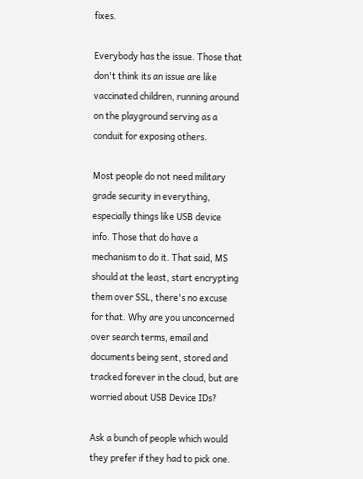fixes.

Everybody has the issue. Those that don't think its an issue are like vaccinated children, running around on the playground serving as a conduit for exposing others.

Most people do not need military grade security in everything, especially things like USB device info. Those that do have a mechanism to do it. That said, MS should at the least, start encrypting them over SSL, there's no excuse for that. Why are you unconcerned over search terms, email and documents being sent, stored and tracked forever in the cloud, but are worried about USB Device IDs?

Ask a bunch of people which would they prefer if they had to pick one.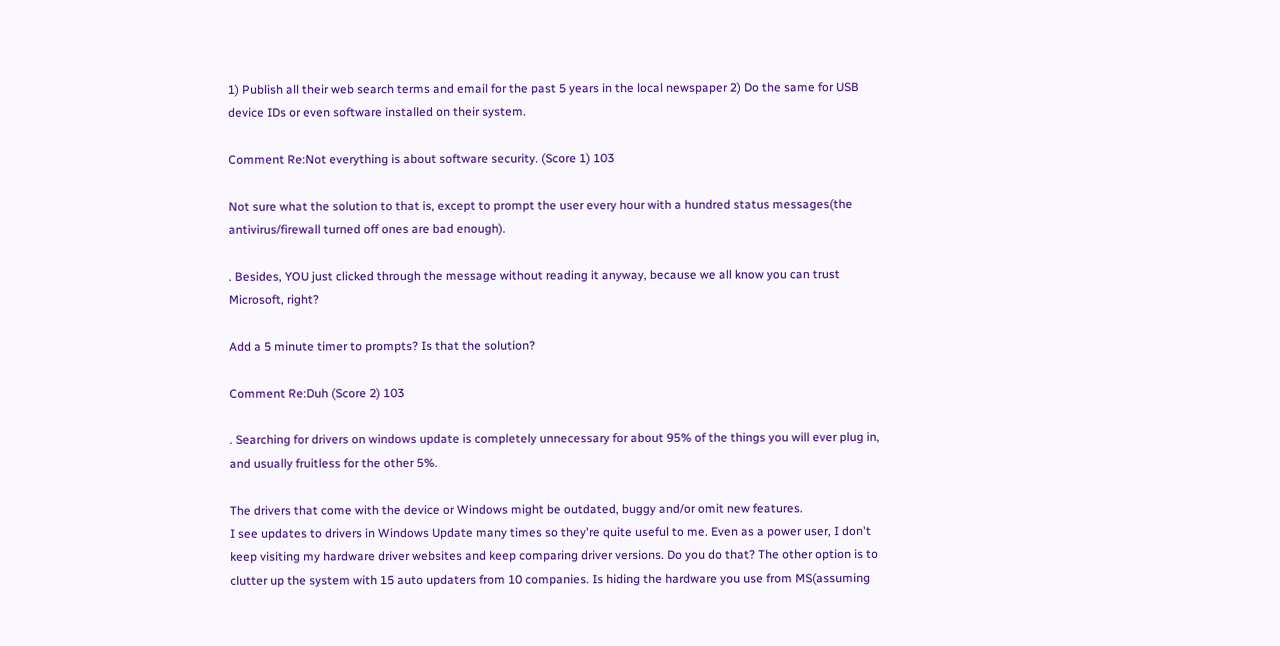1) Publish all their web search terms and email for the past 5 years in the local newspaper 2) Do the same for USB device IDs or even software installed on their system.

Comment Re:Not everything is about software security. (Score 1) 103

Not sure what the solution to that is, except to prompt the user every hour with a hundred status messages(the antivirus/firewall turned off ones are bad enough).

. Besides, YOU just clicked through the message without reading it anyway, because we all know you can trust Microsoft, right?

Add a 5 minute timer to prompts? Is that the solution?

Comment Re:Duh (Score 2) 103

. Searching for drivers on windows update is completely unnecessary for about 95% of the things you will ever plug in, and usually fruitless for the other 5%.

The drivers that come with the device or Windows might be outdated, buggy and/or omit new features.
I see updates to drivers in Windows Update many times so they're quite useful to me. Even as a power user, I don't keep visiting my hardware driver websites and keep comparing driver versions. Do you do that? The other option is to clutter up the system with 15 auto updaters from 10 companies. Is hiding the hardware you use from MS(assuming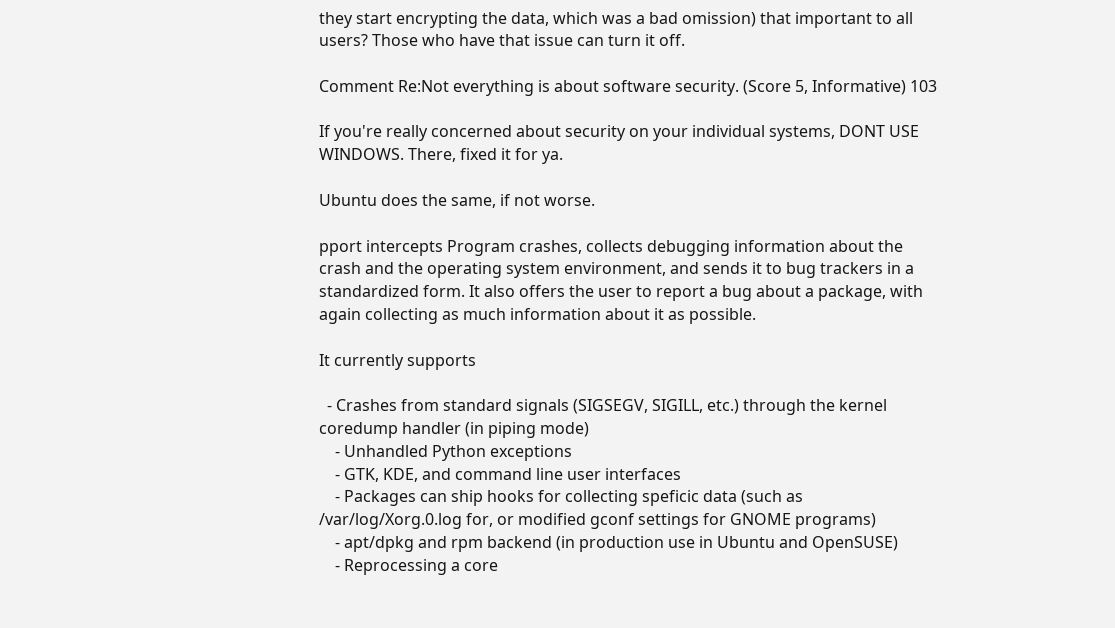they start encrypting the data, which was a bad omission) that important to all users? Those who have that issue can turn it off.

Comment Re:Not everything is about software security. (Score 5, Informative) 103

If you're really concerned about security on your individual systems, DONT USE WINDOWS. There, fixed it for ya.

Ubuntu does the same, if not worse.

pport intercepts Program crashes, collects debugging information about the crash and the operating system environment, and sends it to bug trackers in a standardized form. It also offers the user to report a bug about a package, with again collecting as much information about it as possible.

It currently supports

  - Crashes from standard signals (SIGSEGV, SIGILL, etc.) through the kernel coredump handler (in piping mode)
    - Unhandled Python exceptions
    - GTK, KDE, and command line user interfaces
    - Packages can ship hooks for collecting speficic data (such as /var/log/Xorg.0.log for, or modified gconf settings for GNOME programs)
    - apt/dpkg and rpm backend (in production use in Ubuntu and OpenSUSE)
    - Reprocessing a core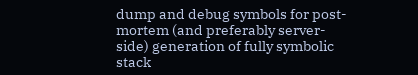dump and debug symbols for post-mortem (and preferably server-side) generation of fully symbolic stack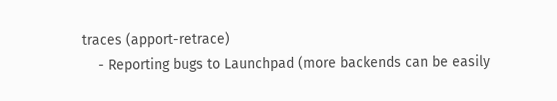traces (apport-retrace)
    - Reporting bugs to Launchpad (more backends can be easily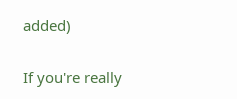added)

If you're really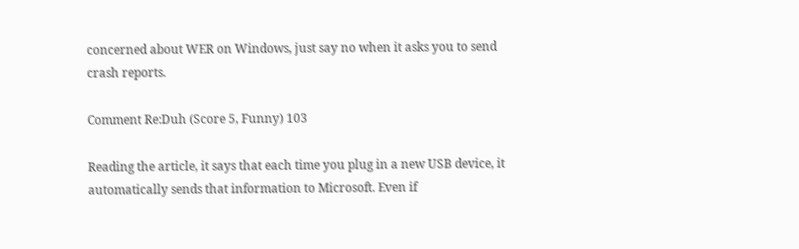concerned about WER on Windows, just say no when it asks you to send crash reports.

Comment Re:Duh (Score 5, Funny) 103

Reading the article, it says that each time you plug in a new USB device, it automatically sends that information to Microsoft. Even if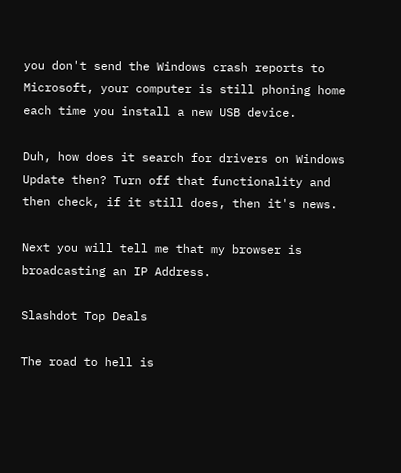you don't send the Windows crash reports to Microsoft, your computer is still phoning home each time you install a new USB device.

Duh, how does it search for drivers on Windows Update then? Turn off that functionality and then check, if it still does, then it's news.

Next you will tell me that my browser is broadcasting an IP Address.

Slashdot Top Deals

The road to hell is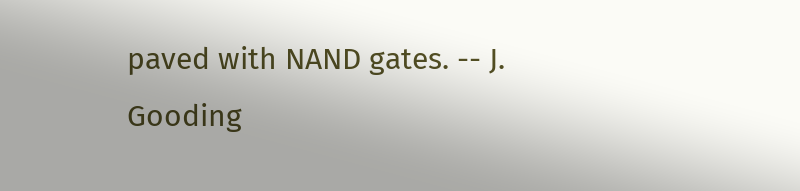paved with NAND gates. -- J. Gooding